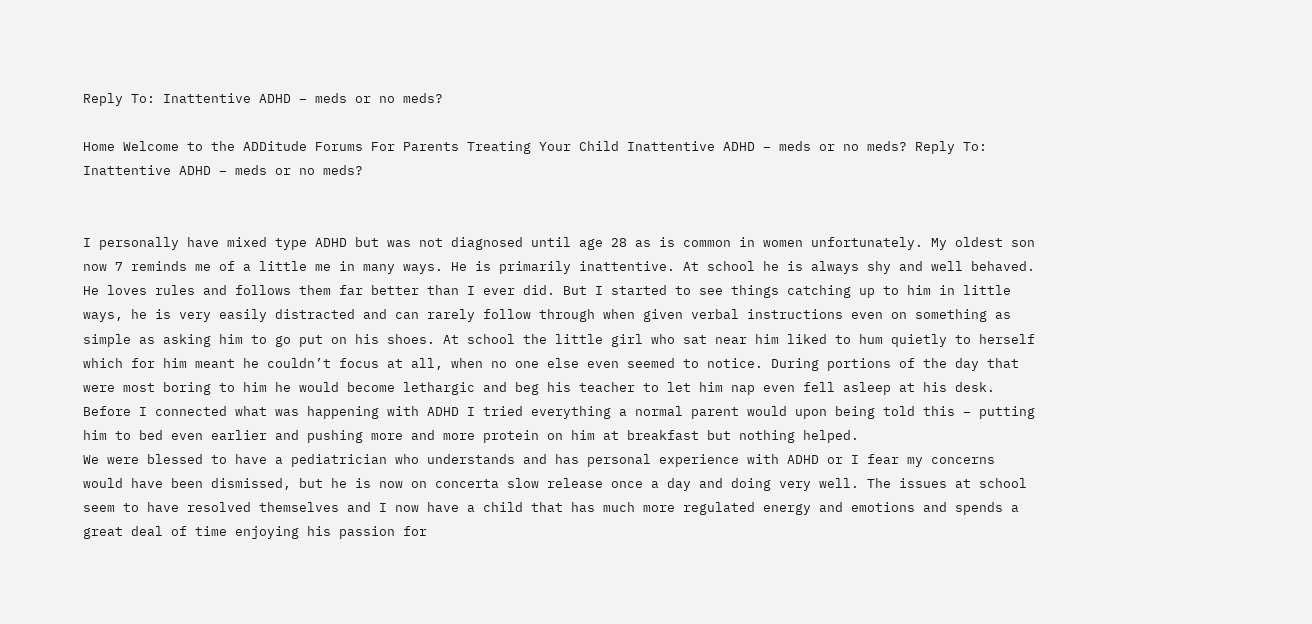Reply To: Inattentive ADHD – meds or no meds?

Home Welcome to the ADDitude Forums For Parents Treating Your Child Inattentive ADHD – meds or no meds? Reply To: Inattentive ADHD – meds or no meds?


I personally have mixed type ADHD but was not diagnosed until age 28 as is common in women unfortunately. My oldest son now 7 reminds me of a little me in many ways. He is primarily inattentive. At school he is always shy and well behaved. He loves rules and follows them far better than I ever did. But I started to see things catching up to him in little ways, he is very easily distracted and can rarely follow through when given verbal instructions even on something as simple as asking him to go put on his shoes. At school the little girl who sat near him liked to hum quietly to herself which for him meant he couldn’t focus at all, when no one else even seemed to notice. During portions of the day that were most boring to him he would become lethargic and beg his teacher to let him nap even fell asleep at his desk. Before I connected what was happening with ADHD I tried everything a normal parent would upon being told this – putting him to bed even earlier and pushing more and more protein on him at breakfast but nothing helped.
We were blessed to have a pediatrician who understands and has personal experience with ADHD or I fear my concerns would have been dismissed, but he is now on concerta slow release once a day and doing very well. The issues at school seem to have resolved themselves and I now have a child that has much more regulated energy and emotions and spends a great deal of time enjoying his passion for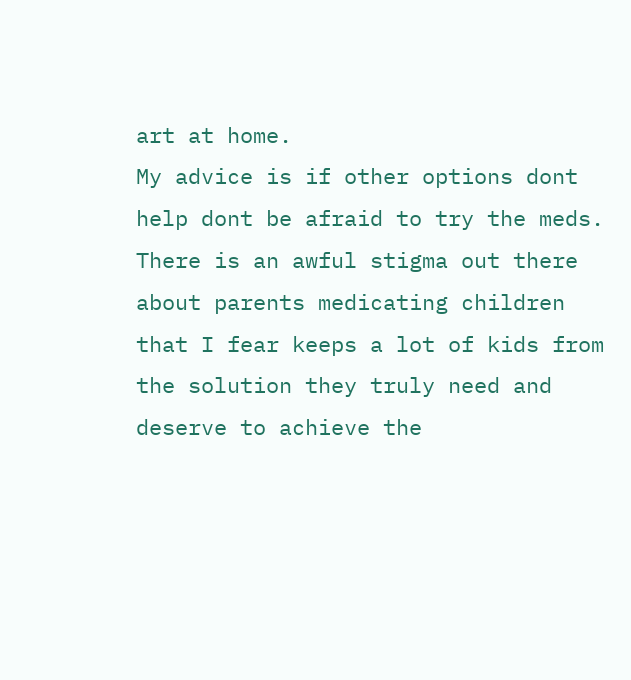art at home.
My advice is if other options dont help dont be afraid to try the meds. There is an awful stigma out there about parents medicating children that I fear keeps a lot of kids from the solution they truly need and deserve to achieve the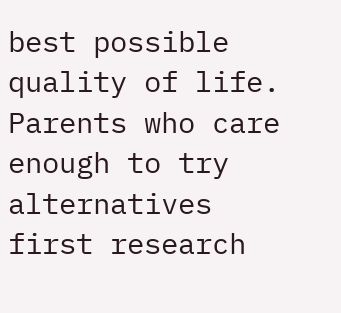best possible quality of life. Parents who care enough to try alternatives first research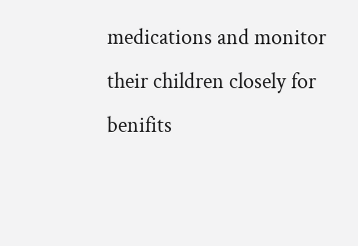medications and monitor their children closely for benifits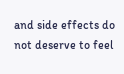and side effects do not deserve to feel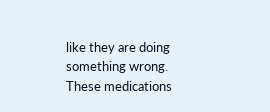like they are doing something wrong. These medications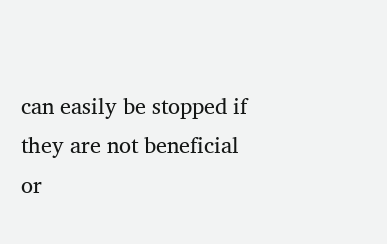can easily be stopped if they are not beneficial or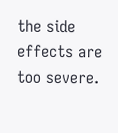the side effects are too severe.